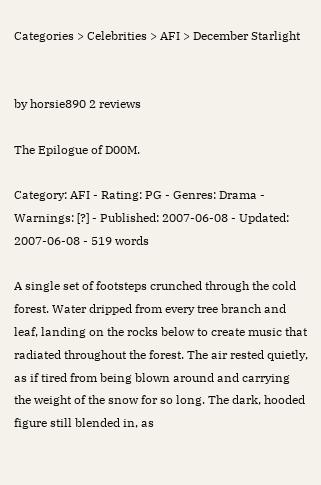Categories > Celebrities > AFI > December Starlight


by horsie890 2 reviews

The Epilogue of D00M.

Category: AFI - Rating: PG - Genres: Drama - Warnings: [?] - Published: 2007-06-08 - Updated: 2007-06-08 - 519 words

A single set of footsteps crunched through the cold forest. Water dripped from every tree branch and leaf, landing on the rocks below to create music that radiated throughout the forest. The air rested quietly, as if tired from being blown around and carrying the weight of the snow for so long. The dark, hooded figure still blended in, as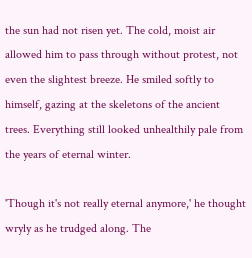the sun had not risen yet. The cold, moist air allowed him to pass through without protest, not even the slightest breeze. He smiled softly to himself, gazing at the skeletons of the ancient trees. Everything still looked unhealthily pale from the years of eternal winter.

'Though it's not really eternal anymore,' he thought wryly as he trudged along. The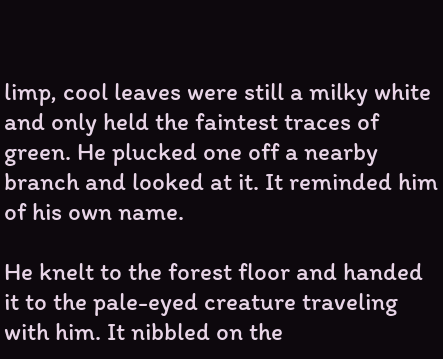limp, cool leaves were still a milky white and only held the faintest traces of green. He plucked one off a nearby branch and looked at it. It reminded him of his own name.

He knelt to the forest floor and handed it to the pale-eyed creature traveling with him. It nibbled on the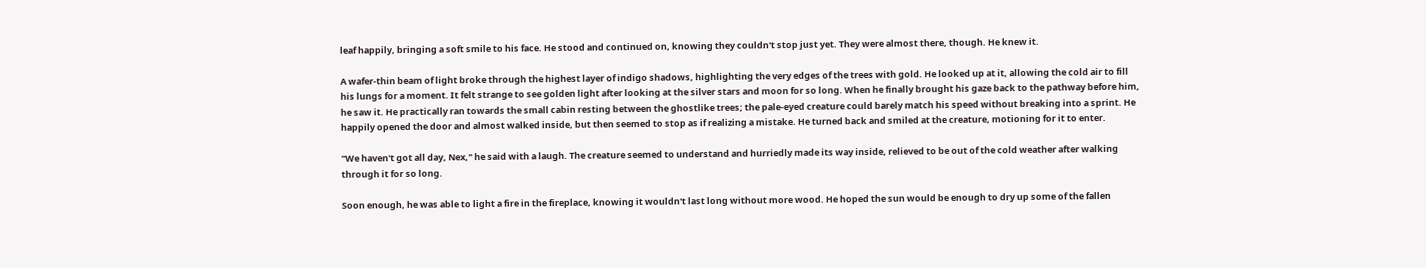leaf happily, bringing a soft smile to his face. He stood and continued on, knowing they couldn't stop just yet. They were almost there, though. He knew it.

A wafer-thin beam of light broke through the highest layer of indigo shadows, highlighting the very edges of the trees with gold. He looked up at it, allowing the cold air to fill his lungs for a moment. It felt strange to see golden light after looking at the silver stars and moon for so long. When he finally brought his gaze back to the pathway before him, he saw it. He practically ran towards the small cabin resting between the ghostlike trees; the pale-eyed creature could barely match his speed without breaking into a sprint. He happily opened the door and almost walked inside, but then seemed to stop as if realizing a mistake. He turned back and smiled at the creature, motioning for it to enter.

"We haven't got all day, Nex," he said with a laugh. The creature seemed to understand and hurriedly made its way inside, relieved to be out of the cold weather after walking through it for so long.

Soon enough, he was able to light a fire in the fireplace, knowing it wouldn't last long without more wood. He hoped the sun would be enough to dry up some of the fallen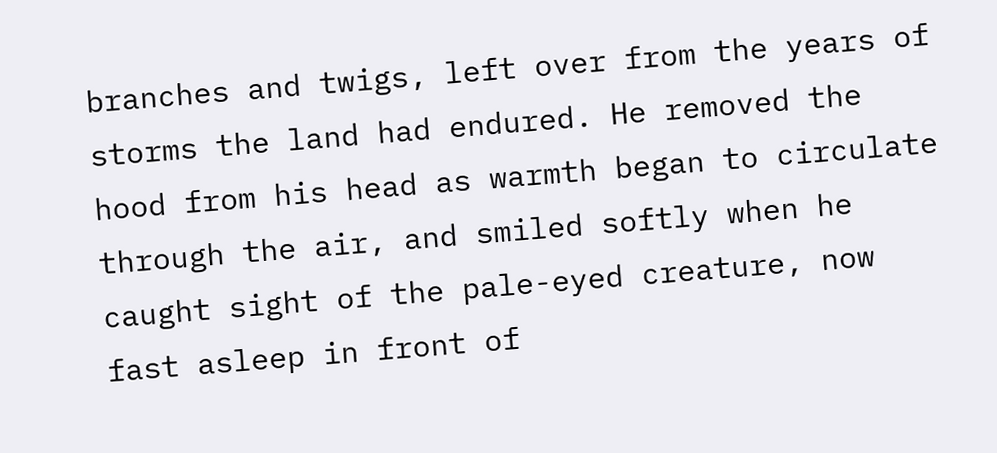branches and twigs, left over from the years of storms the land had endured. He removed the hood from his head as warmth began to circulate through the air, and smiled softly when he caught sight of the pale-eyed creature, now fast asleep in front of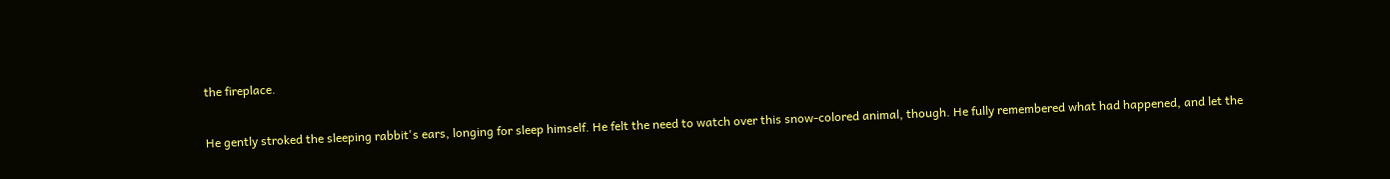the fireplace.

He gently stroked the sleeping rabbit's ears, longing for sleep himself. He felt the need to watch over this snow-colored animal, though. He fully remembered what had happened, and let the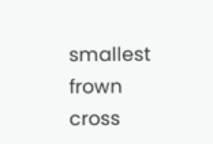smallest frown cross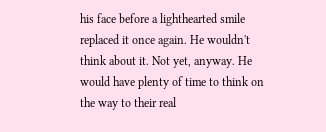his face before a lighthearted smile replaced it once again. He wouldn't think about it. Not yet, anyway. He would have plenty of time to think on the way to their real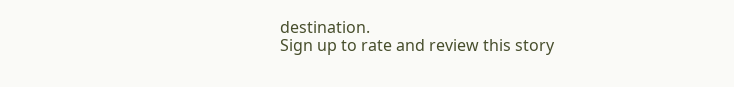destination.
Sign up to rate and review this story